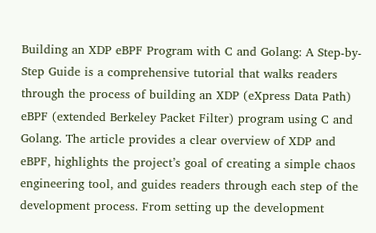Building an XDP eBPF Program with C and Golang: A Step-by-Step Guide is a comprehensive tutorial that walks readers through the process of building an XDP (eXpress Data Path) eBPF (extended Berkeley Packet Filter) program using C and Golang. The article provides a clear overview of XDP and eBPF, highlights the project’s goal of creating a simple chaos engineering tool, and guides readers through each step of the development process. From setting up the development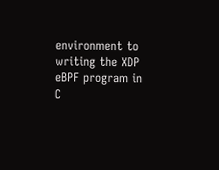environment to writing the XDP eBPF program in C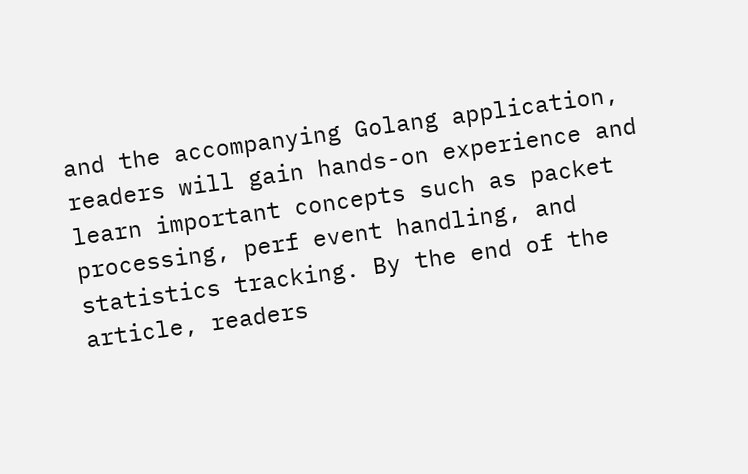and the accompanying Golang application, readers will gain hands-on experience and learn important concepts such as packet processing, perf event handling, and statistics tracking. By the end of the article, readers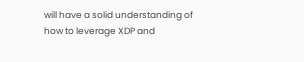will have a solid understanding of how to leverage XDP and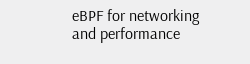eBPF for networking and performance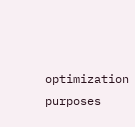optimization purposes